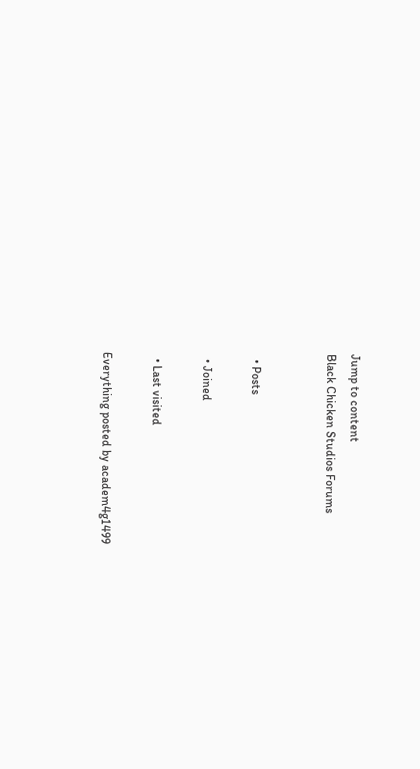Jump to content
Black Chicken Studios Forums


  • Posts

  • Joined

  • Last visited

Everything posted by academ4g1499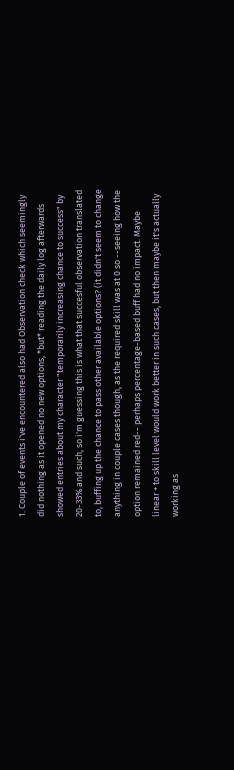1. Couple of events i've encountered also had Observation check which seemingly did nothing as it opened no new options, *but* reading the daily log afterwards showed entries about my character "temporarily increasing chance to success" by 20-33% and such, so i'm guessing this is what that succesful observation translated to, buffing up the chance to pass other available options? (it didn't seem to change anything in couple cases though, as the required skill was at 0 so --seeing how the option remained red-- perhaps percentage-based buff had no impact. Maybe linear + to skill level would work better in such cases, but then maybe it's actually working as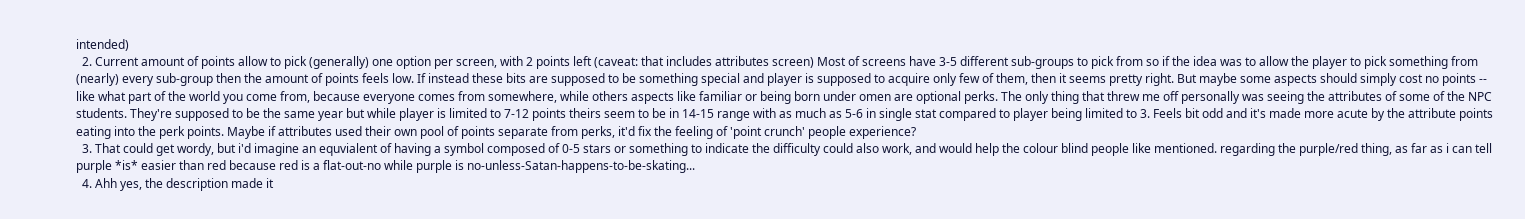intended)
  2. Current amount of points allow to pick (generally) one option per screen, with 2 points left (caveat: that includes attributes screen) Most of screens have 3-5 different sub-groups to pick from so if the idea was to allow the player to pick something from (nearly) every sub-group then the amount of points feels low. If instead these bits are supposed to be something special and player is supposed to acquire only few of them, then it seems pretty right. But maybe some aspects should simply cost no points -- like what part of the world you come from, because everyone comes from somewhere, while others aspects like familiar or being born under omen are optional perks. The only thing that threw me off personally was seeing the attributes of some of the NPC students. They're supposed to be the same year but while player is limited to 7-12 points theirs seem to be in 14-15 range with as much as 5-6 in single stat compared to player being limited to 3. Feels bit odd and it's made more acute by the attribute points eating into the perk points. Maybe if attributes used their own pool of points separate from perks, it'd fix the feeling of 'point crunch' people experience?
  3. That could get wordy, but i'd imagine an equvialent of having a symbol composed of 0-5 stars or something to indicate the difficulty could also work, and would help the colour blind people like mentioned. regarding the purple/red thing, as far as i can tell purple *is* easier than red because red is a flat-out-no while purple is no-unless-Satan-happens-to-be-skating...
  4. Ahh yes, the description made it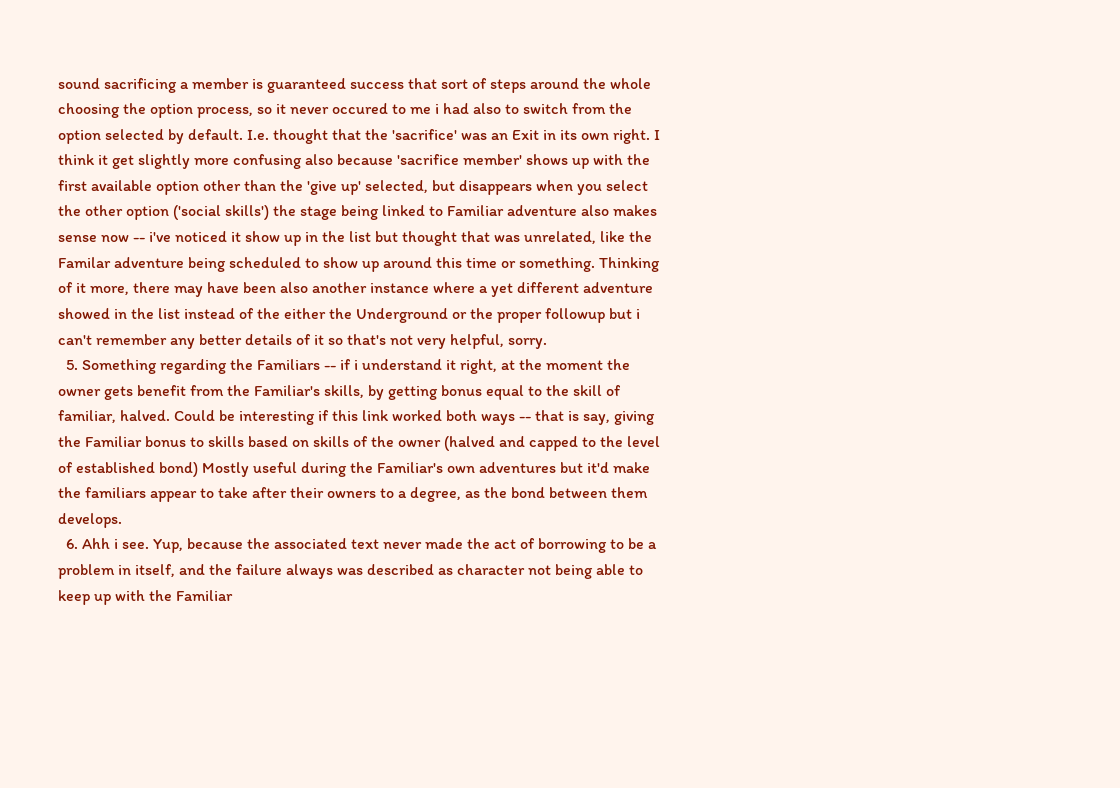sound sacrificing a member is guaranteed success that sort of steps around the whole choosing the option process, so it never occured to me i had also to switch from the option selected by default. I.e. thought that the 'sacrifice' was an Exit in its own right. I think it get slightly more confusing also because 'sacrifice member' shows up with the first available option other than the 'give up' selected, but disappears when you select the other option ('social skills') the stage being linked to Familiar adventure also makes sense now -- i've noticed it show up in the list but thought that was unrelated, like the Familar adventure being scheduled to show up around this time or something. Thinking of it more, there may have been also another instance where a yet different adventure showed in the list instead of the either the Underground or the proper followup but i can't remember any better details of it so that's not very helpful, sorry.
  5. Something regarding the Familiars -- if i understand it right, at the moment the owner gets benefit from the Familiar's skills, by getting bonus equal to the skill of familiar, halved. Could be interesting if this link worked both ways -- that is say, giving the Familiar bonus to skills based on skills of the owner (halved and capped to the level of established bond) Mostly useful during the Familiar's own adventures but it'd make the familiars appear to take after their owners to a degree, as the bond between them develops.
  6. Ahh i see. Yup, because the associated text never made the act of borrowing to be a problem in itself, and the failure always was described as character not being able to keep up with the Familiar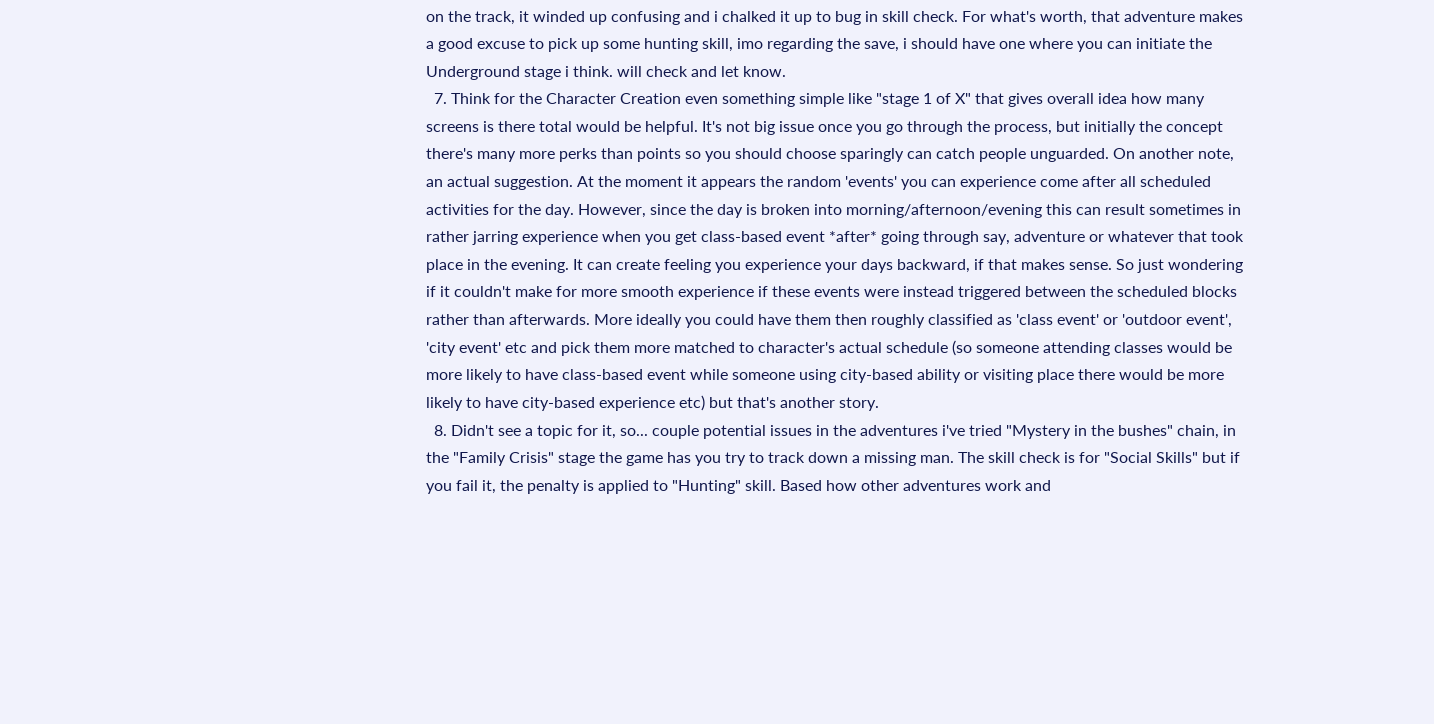on the track, it winded up confusing and i chalked it up to bug in skill check. For what's worth, that adventure makes a good excuse to pick up some hunting skill, imo regarding the save, i should have one where you can initiate the Underground stage i think. will check and let know.
  7. Think for the Character Creation even something simple like "stage 1 of X" that gives overall idea how many screens is there total would be helpful. It's not big issue once you go through the process, but initially the concept there's many more perks than points so you should choose sparingly can catch people unguarded. On another note, an actual suggestion. At the moment it appears the random 'events' you can experience come after all scheduled activities for the day. However, since the day is broken into morning/afternoon/evening this can result sometimes in rather jarring experience when you get class-based event *after* going through say, adventure or whatever that took place in the evening. It can create feeling you experience your days backward, if that makes sense. So just wondering if it couldn't make for more smooth experience if these events were instead triggered between the scheduled blocks rather than afterwards. More ideally you could have them then roughly classified as 'class event' or 'outdoor event', 'city event' etc and pick them more matched to character's actual schedule (so someone attending classes would be more likely to have class-based event while someone using city-based ability or visiting place there would be more likely to have city-based experience etc) but that's another story.
  8. Didn't see a topic for it, so... couple potential issues in the adventures i've tried "Mystery in the bushes" chain, in the "Family Crisis" stage the game has you try to track down a missing man. The skill check is for "Social Skills" but if you fail it, the penalty is applied to "Hunting" skill. Based how other adventures work and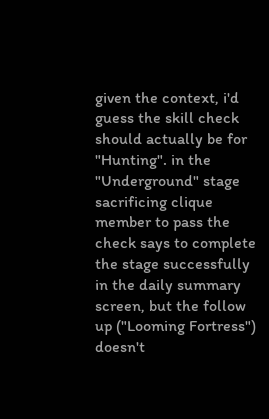given the context, i'd guess the skill check should actually be for "Hunting". in the "Underground" stage sacrificing clique member to pass the check says to complete the stage successfully in the daily summary screen, but the follow up ("Looming Fortress") doesn't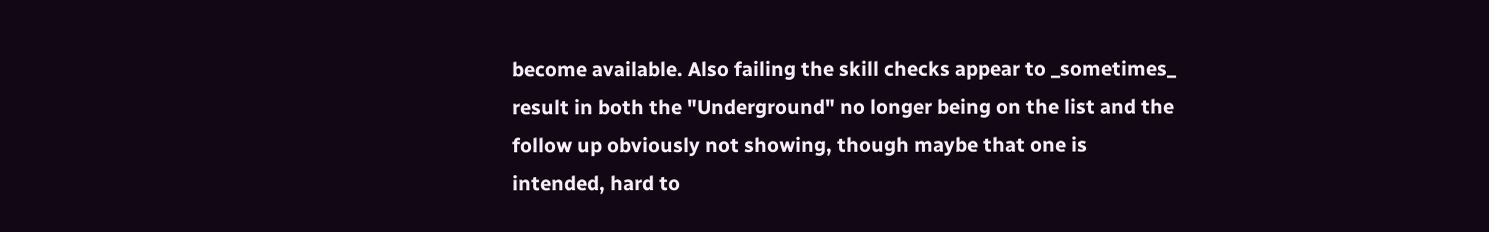become available. Also failing the skill checks appear to _sometimes_ result in both the "Underground" no longer being on the list and the follow up obviously not showing, though maybe that one is intended, hard to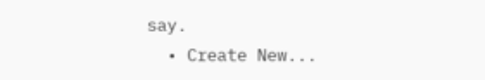say.
  • Create New...